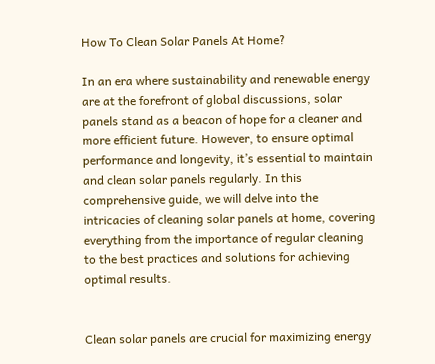How To Clean Solar Panels At Home?

In an era where sustainability and renewable energy are at the forefront of global discussions, solar panels stand as a beacon of hope for a cleaner and more efficient future. However, to ensure optimal performance and longevity, it’s essential to maintain and clean solar panels regularly. In this comprehensive guide, we will delve into the intricacies of cleaning solar panels at home, covering everything from the importance of regular cleaning to the best practices and solutions for achieving optimal results.


Clean solar panels are crucial for maximizing energy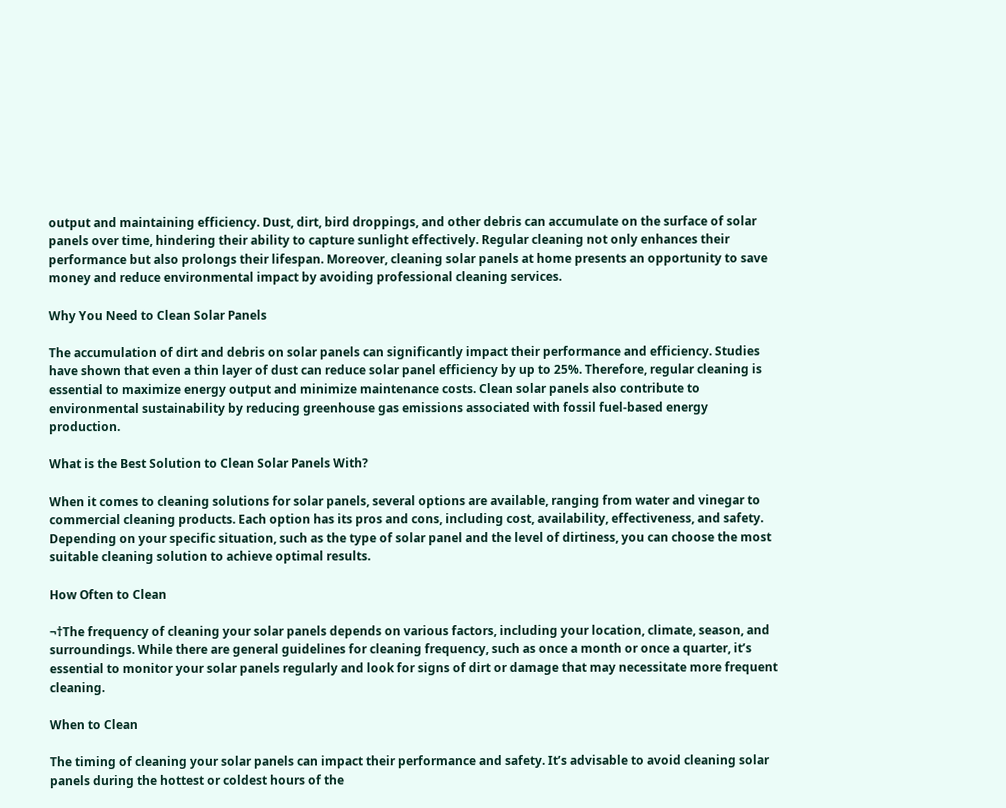output and maintaining efficiency. Dust, dirt, bird droppings, and other debris can accumulate on the surface of solar panels over time, hindering their ability to capture sunlight effectively. Regular cleaning not only enhances their performance but also prolongs their lifespan. Moreover, cleaning solar panels at home presents an opportunity to save money and reduce environmental impact by avoiding professional cleaning services.

Why You Need to Clean Solar Panels

The accumulation of dirt and debris on solar panels can significantly impact their performance and efficiency. Studies have shown that even a thin layer of dust can reduce solar panel efficiency by up to 25%. Therefore, regular cleaning is essential to maximize energy output and minimize maintenance costs. Clean solar panels also contribute to environmental sustainability by reducing greenhouse gas emissions associated with fossil fuel-based energy production.

What is the Best Solution to Clean Solar Panels With?

When it comes to cleaning solutions for solar panels, several options are available, ranging from water and vinegar to commercial cleaning products. Each option has its pros and cons, including cost, availability, effectiveness, and safety. Depending on your specific situation, such as the type of solar panel and the level of dirtiness, you can choose the most suitable cleaning solution to achieve optimal results.

How Often to Clean

¬†The frequency of cleaning your solar panels depends on various factors, including your location, climate, season, and surroundings. While there are general guidelines for cleaning frequency, such as once a month or once a quarter, it’s essential to monitor your solar panels regularly and look for signs of dirt or damage that may necessitate more frequent cleaning.

When to Clean

The timing of cleaning your solar panels can impact their performance and safety. It’s advisable to avoid cleaning solar panels during the hottest or coldest hours of the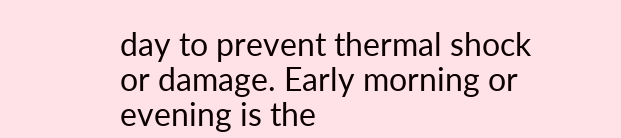day to prevent thermal shock or damage. Early morning or evening is the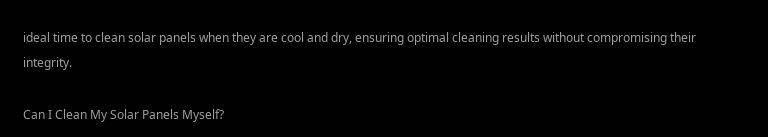ideal time to clean solar panels when they are cool and dry, ensuring optimal cleaning results without compromising their integrity.

Can I Clean My Solar Panels Myself?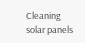Cleaning solar panels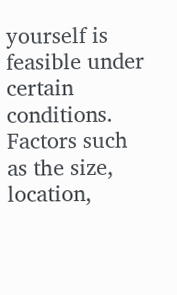yourself is feasible under certain conditions. Factors such as the size, location,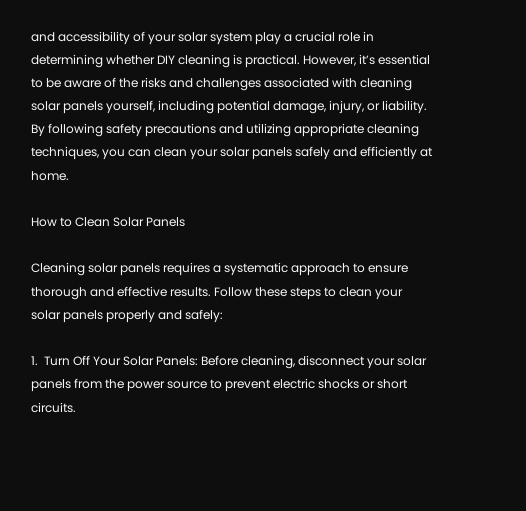and accessibility of your solar system play a crucial role in determining whether DIY cleaning is practical. However, it’s essential to be aware of the risks and challenges associated with cleaning solar panels yourself, including potential damage, injury, or liability. By following safety precautions and utilizing appropriate cleaning techniques, you can clean your solar panels safely and efficiently at home.

How to Clean Solar Panels

Cleaning solar panels requires a systematic approach to ensure thorough and effective results. Follow these steps to clean your solar panels properly and safely:

1.  Turn Off Your Solar Panels: Before cleaning, disconnect your solar panels from the power source to prevent electric shocks or short circuits.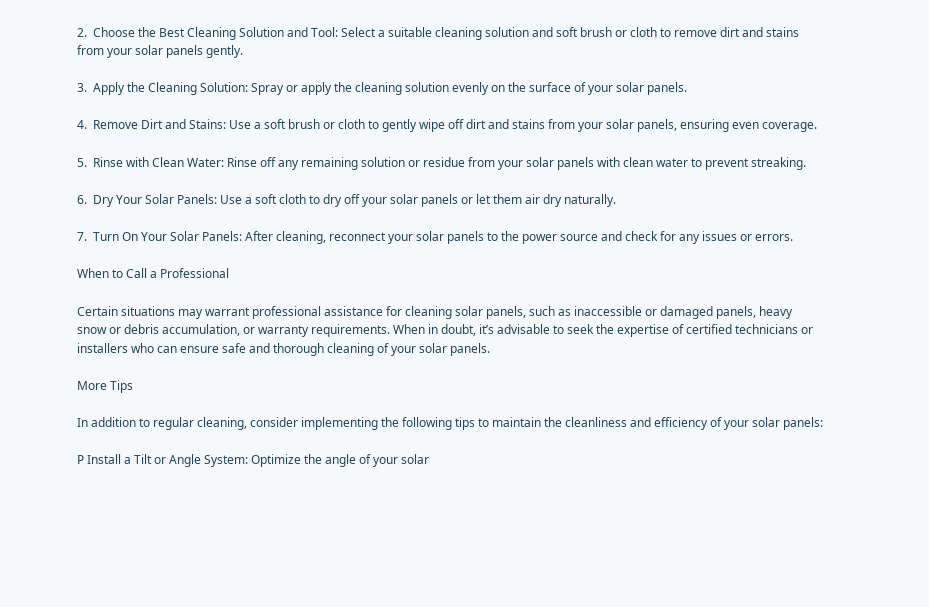2.  Choose the Best Cleaning Solution and Tool: Select a suitable cleaning solution and soft brush or cloth to remove dirt and stains from your solar panels gently.

3.  Apply the Cleaning Solution: Spray or apply the cleaning solution evenly on the surface of your solar panels.

4.  Remove Dirt and Stains: Use a soft brush or cloth to gently wipe off dirt and stains from your solar panels, ensuring even coverage.

5.  Rinse with Clean Water: Rinse off any remaining solution or residue from your solar panels with clean water to prevent streaking.

6.  Dry Your Solar Panels: Use a soft cloth to dry off your solar panels or let them air dry naturally.

7.  Turn On Your Solar Panels: After cleaning, reconnect your solar panels to the power source and check for any issues or errors.

When to Call a Professional

Certain situations may warrant professional assistance for cleaning solar panels, such as inaccessible or damaged panels, heavy snow or debris accumulation, or warranty requirements. When in doubt, it’s advisable to seek the expertise of certified technicians or installers who can ensure safe and thorough cleaning of your solar panels.

More Tips

In addition to regular cleaning, consider implementing the following tips to maintain the cleanliness and efficiency of your solar panels:

Р Install a Tilt or Angle System: Optimize the angle of your solar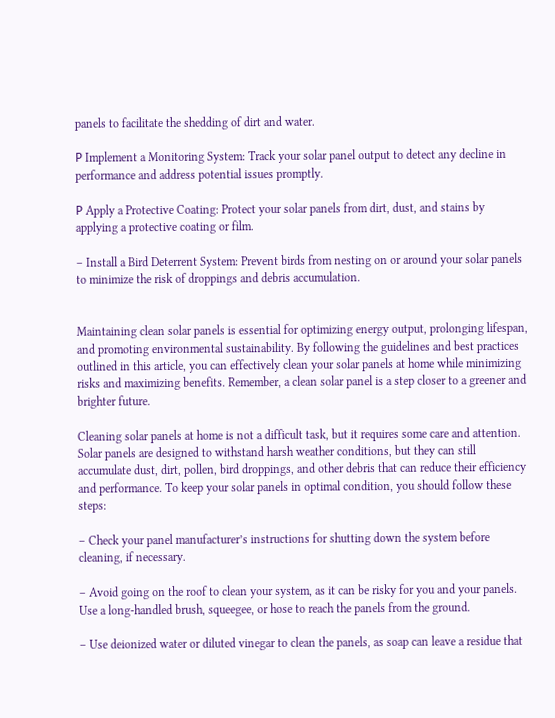panels to facilitate the shedding of dirt and water.

Р Implement a Monitoring System: Track your solar panel output to detect any decline in performance and address potential issues promptly.

Р Apply a Protective Coating: Protect your solar panels from dirt, dust, and stains by applying a protective coating or film.

– Install a Bird Deterrent System: Prevent birds from nesting on or around your solar panels to minimize the risk of droppings and debris accumulation.


Maintaining clean solar panels is essential for optimizing energy output, prolonging lifespan, and promoting environmental sustainability. By following the guidelines and best practices outlined in this article, you can effectively clean your solar panels at home while minimizing risks and maximizing benefits. Remember, a clean solar panel is a step closer to a greener and brighter future.

Cleaning solar panels at home is not a difficult task, but it requires some care and attention. Solar panels are designed to withstand harsh weather conditions, but they can still accumulate dust, dirt, pollen, bird droppings, and other debris that can reduce their efficiency and performance. To keep your solar panels in optimal condition, you should follow these steps:

– Check your panel manufacturer’s instructions for shutting down the system before cleaning, if necessary.

– Avoid going on the roof to clean your system, as it can be risky for you and your panels. Use a long-handled brush, squeegee, or hose to reach the panels from the ground.

– Use deionized water or diluted vinegar to clean the panels, as soap can leave a residue that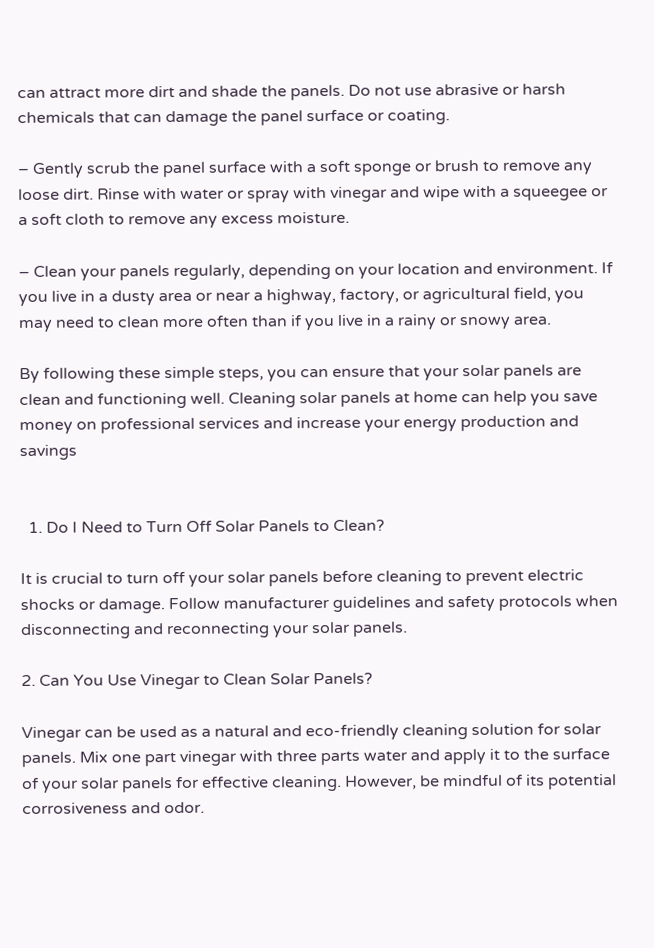can attract more dirt and shade the panels. Do not use abrasive or harsh chemicals that can damage the panel surface or coating.

– Gently scrub the panel surface with a soft sponge or brush to remove any loose dirt. Rinse with water or spray with vinegar and wipe with a squeegee or a soft cloth to remove any excess moisture.

– Clean your panels regularly, depending on your location and environment. If you live in a dusty area or near a highway, factory, or agricultural field, you may need to clean more often than if you live in a rainy or snowy area.

By following these simple steps, you can ensure that your solar panels are clean and functioning well. Cleaning solar panels at home can help you save money on professional services and increase your energy production and savings


  1. Do I Need to Turn Off Solar Panels to Clean?

It is crucial to turn off your solar panels before cleaning to prevent electric shocks or damage. Follow manufacturer guidelines and safety protocols when disconnecting and reconnecting your solar panels.

2. Can You Use Vinegar to Clean Solar Panels?

Vinegar can be used as a natural and eco-friendly cleaning solution for solar panels. Mix one part vinegar with three parts water and apply it to the surface of your solar panels for effective cleaning. However, be mindful of its potential corrosiveness and odor.